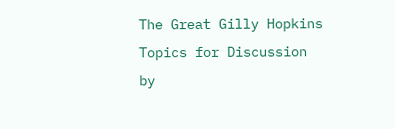The Great Gilly Hopkins Topics for Discussion
by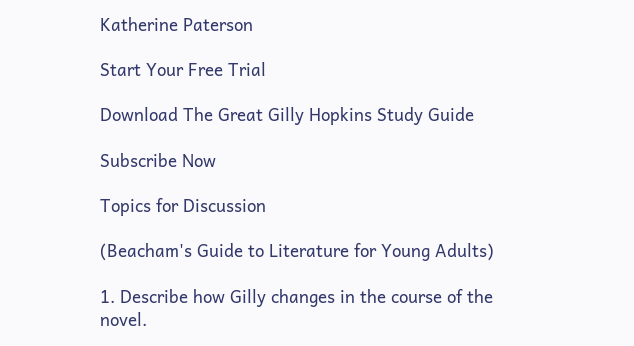Katherine Paterson

Start Your Free Trial

Download The Great Gilly Hopkins Study Guide

Subscribe Now

Topics for Discussion

(Beacham's Guide to Literature for Young Adults)

1. Describe how Gilly changes in the course of the novel.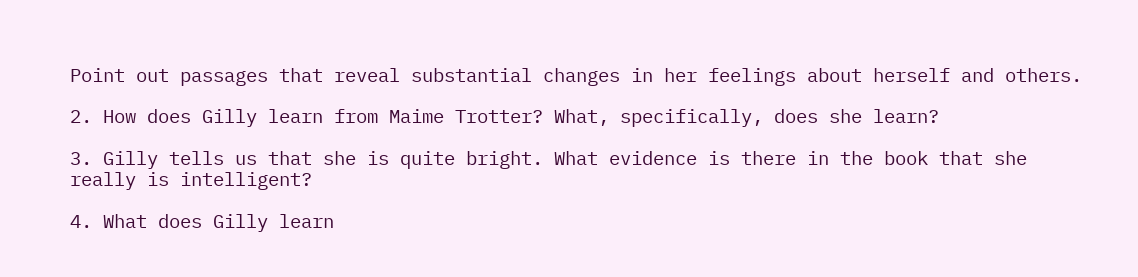Point out passages that reveal substantial changes in her feelings about herself and others.

2. How does Gilly learn from Maime Trotter? What, specifically, does she learn?

3. Gilly tells us that she is quite bright. What evidence is there in the book that she really is intelligent?

4. What does Gilly learn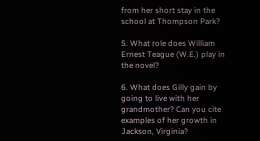from her short stay in the school at Thompson Park?

5. What role does William Ernest Teague (W.E.) play in the novel?

6. What does Gilly gain by going to live with her grandmother? Can you cite examples of her growth in Jackson, Virginia?